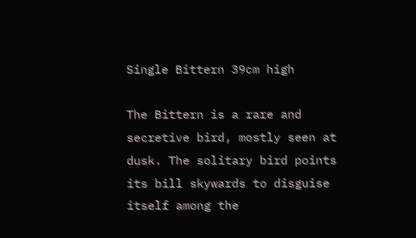Single Bittern 39cm high

The Bittern is a rare and secretive bird, mostly seen at dusk. The solitary bird points its bill skywards to disguise itself among the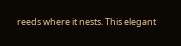reeds where it nests. This elegant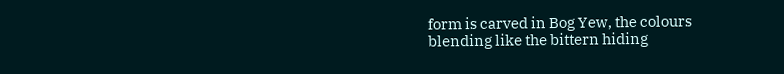form is carved in Bog Yew, the colours blending like the bittern hiding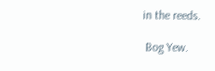in the reeds.

 Bog Yew.